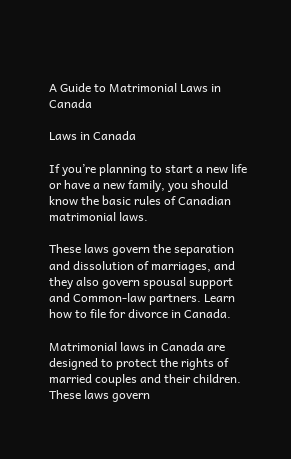A Guide to Matrimonial Laws in Canada

Laws in Canada

If you’re planning to start a new life or have a new family, you should know the basic rules of Canadian matrimonial laws.

These laws govern the separation and dissolution of marriages, and they also govern spousal support and Common-law partners. Learn how to file for divorce in Canada.

Matrimonial laws in Canada are designed to protect the rights of married couples and their children. These laws govern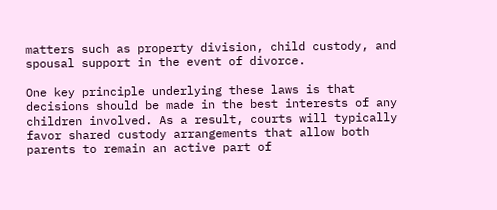matters such as property division, child custody, and spousal support in the event of divorce.

One key principle underlying these laws is that decisions should be made in the best interests of any children involved. As a result, courts will typically favor shared custody arrangements that allow both parents to remain an active part of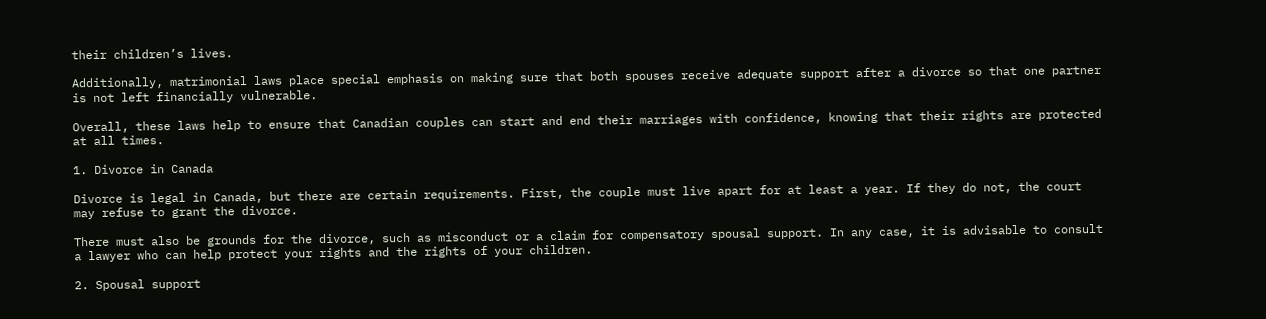their children’s lives.

Additionally, matrimonial laws place special emphasis on making sure that both spouses receive adequate support after a divorce so that one partner is not left financially vulnerable.

Overall, these laws help to ensure that Canadian couples can start and end their marriages with confidence, knowing that their rights are protected at all times.

1. Divorce in Canada

Divorce is legal in Canada, but there are certain requirements. First, the couple must live apart for at least a year. If they do not, the court may refuse to grant the divorce.

There must also be grounds for the divorce, such as misconduct or a claim for compensatory spousal support. In any case, it is advisable to consult a lawyer who can help protect your rights and the rights of your children.

2. Spousal support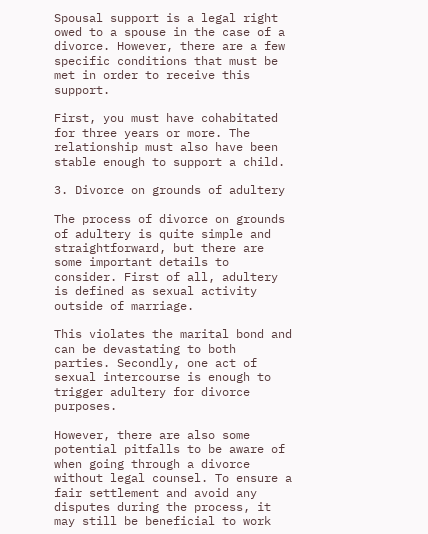Spousal support is a legal right owed to a spouse in the case of a divorce. However, there are a few specific conditions that must be met in order to receive this support.

First, you must have cohabitated for three years or more. The relationship must also have been stable enough to support a child.

3. Divorce on grounds of adultery

The process of divorce on grounds of adultery is quite simple and straightforward, but there are some important details to consider. First of all, adultery is defined as sexual activity outside of marriage.

This violates the marital bond and can be devastating to both parties. Secondly, one act of sexual intercourse is enough to trigger adultery for divorce purposes.

However, there are also some potential pitfalls to be aware of when going through a divorce without legal counsel. To ensure a fair settlement and avoid any disputes during the process, it may still be beneficial to work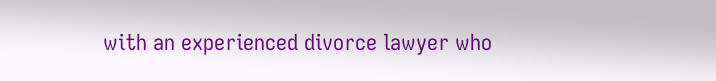with an experienced divorce lawyer who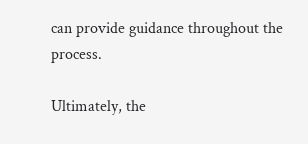can provide guidance throughout the process.

Ultimately, the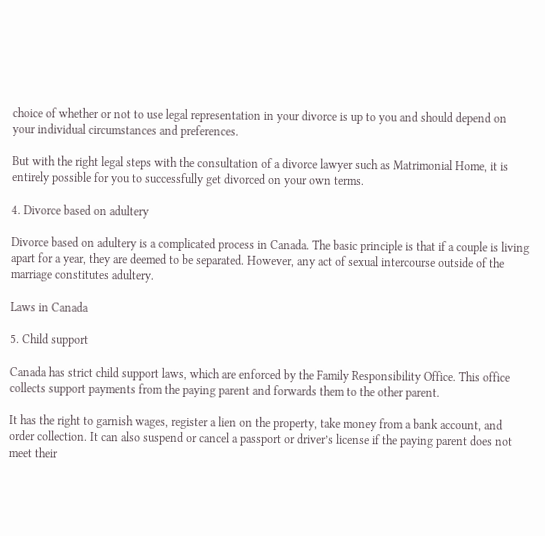choice of whether or not to use legal representation in your divorce is up to you and should depend on your individual circumstances and preferences.

But with the right legal steps with the consultation of a divorce lawyer such as Matrimonial Home, it is entirely possible for you to successfully get divorced on your own terms.

4. Divorce based on adultery

Divorce based on adultery is a complicated process in Canada. The basic principle is that if a couple is living apart for a year, they are deemed to be separated. However, any act of sexual intercourse outside of the marriage constitutes adultery.

Laws in Canada

5. Child support

Canada has strict child support laws, which are enforced by the Family Responsibility Office. This office collects support payments from the paying parent and forwards them to the other parent.

It has the right to garnish wages, register a lien on the property, take money from a bank account, and order collection. It can also suspend or cancel a passport or driver’s license if the paying parent does not meet their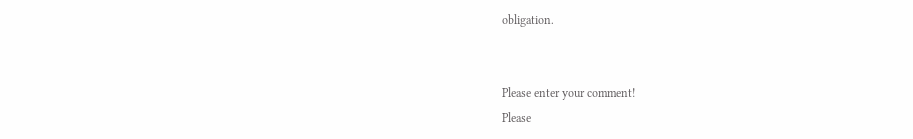obligation.


Please enter your comment!
Please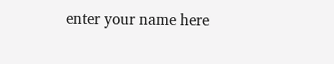enter your name here